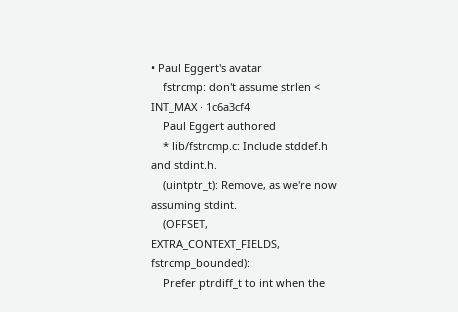• Paul Eggert's avatar
    fstrcmp: don't assume strlen < INT_MAX · 1c6a3cf4
    Paul Eggert authored
    * lib/fstrcmp.c: Include stddef.h and stdint.h.
    (uintptr_t): Remove, as we're now assuming stdint.
    (OFFSET, EXTRA_CONTEXT_FIELDS, fstrcmp_bounded):
    Prefer ptrdiff_t to int when the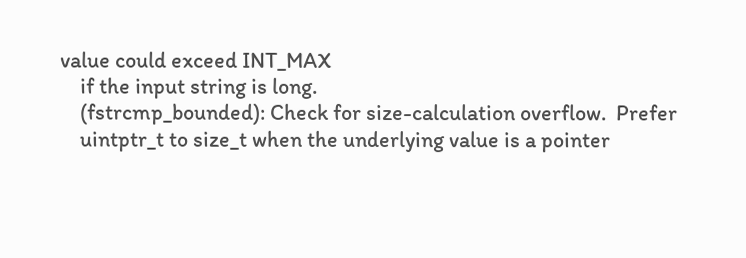value could exceed INT_MAX
    if the input string is long.
    (fstrcmp_bounded): Check for size-calculation overflow.  Prefer
    uintptr_t to size_t when the underlying value is a pointer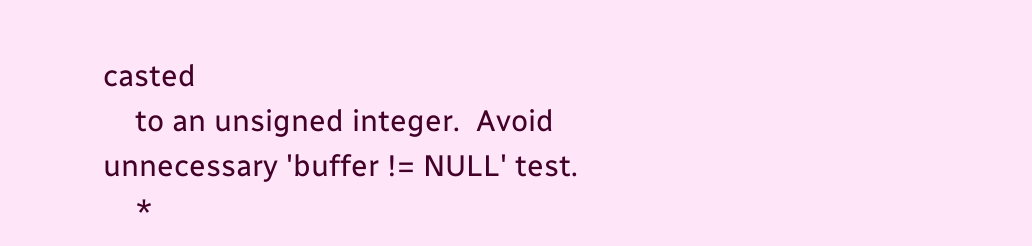casted
    to an unsigned integer.  Avoid unnecessary 'buffer != NULL' test.
    *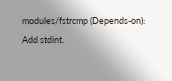modules/fstrcmp (Depends-on): Add stdint.